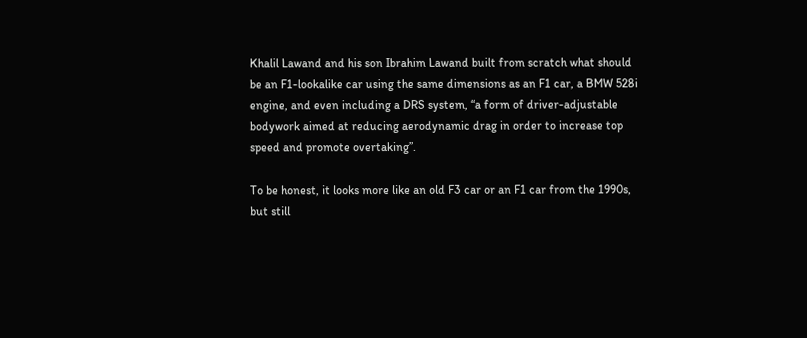Khalil Lawand and his son Ibrahim Lawand built from scratch what should be an F1-lookalike car using the same dimensions as an F1 car, a BMW 528i engine, and even including a DRS system, “a form of driver-adjustable bodywork aimed at reducing aerodynamic drag in order to increase top speed and promote overtaking”.

To be honest, it looks more like an old F3 car or an F1 car from the 1990s, but still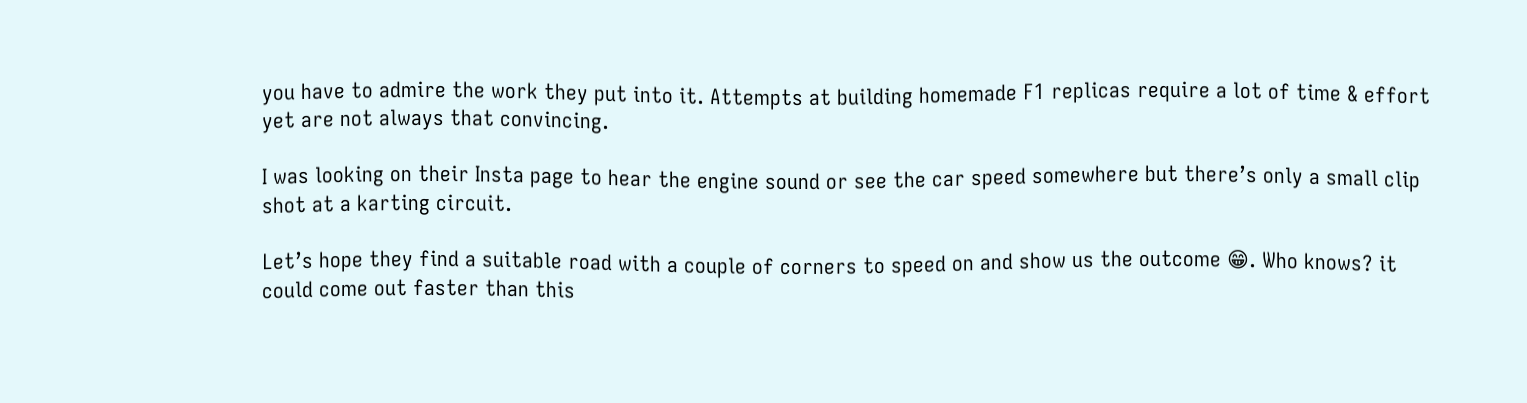you have to admire the work they put into it. Attempts at building homemade F1 replicas require a lot of time & effort yet are not always that convincing.

I was looking on their Insta page to hear the engine sound or see the car speed somewhere but there’s only a small clip shot at a karting circuit.

Let’s hope they find a suitable road with a couple of corners to speed on and show us the outcome 😁. Who knows? it could come out faster than this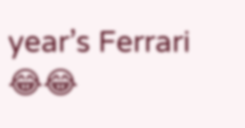year’s Ferrari 😂😂